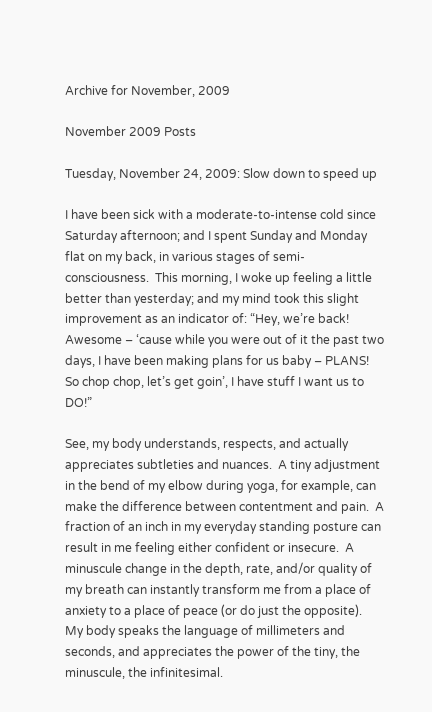Archive for November, 2009

November 2009 Posts

Tuesday, November 24, 2009: Slow down to speed up

I have been sick with a moderate-to-intense cold since Saturday afternoon; and I spent Sunday and Monday flat on my back, in various stages of semi-consciousness.  This morning, I woke up feeling a little better than yesterday; and my mind took this slight improvement as an indicator of: “Hey, we’re back!  Awesome – ‘cause while you were out of it the past two days, I have been making plans for us baby – PLANS!  So chop chop, let’s get goin’, I have stuff I want us to DO!”

See, my body understands, respects, and actually appreciates subtleties and nuances.  A tiny adjustment in the bend of my elbow during yoga, for example, can make the difference between contentment and pain.  A fraction of an inch in my everyday standing posture can result in me feeling either confident or insecure.  A minuscule change in the depth, rate, and/or quality of my breath can instantly transform me from a place of anxiety to a place of peace (or do just the opposite).  My body speaks the language of millimeters and seconds, and appreciates the power of the tiny, the minuscule, the infinitesimal.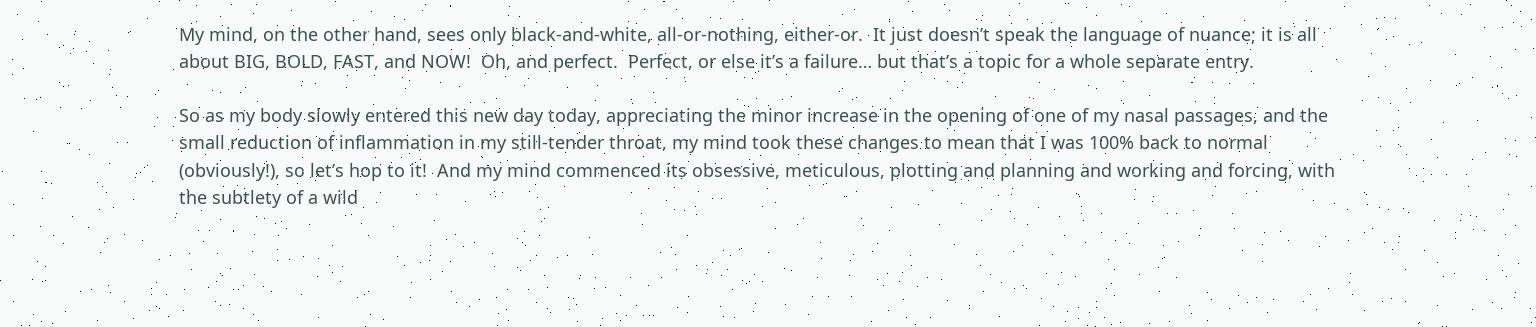My mind, on the other hand, sees only black-and-white, all-or-nothing, either-or.  It just doesn’t speak the language of nuance; it is all about BIG, BOLD, FAST, and NOW!  Oh, and perfect.  Perfect, or else it’s a failure… but that’s a topic for a whole separate entry.

So as my body slowly entered this new day today, appreciating the minor increase in the opening of one of my nasal passages, and the small reduction of inflammation in my still-tender throat, my mind took these changes to mean that I was 100% back to normal (obviously!), so let’s hop to it!  And my mind commenced its obsessive, meticulous, plotting and planning and working and forcing, with the subtlety of a wild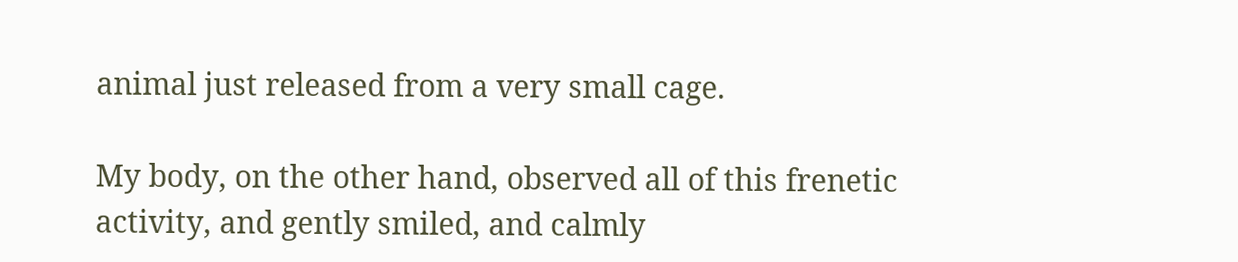animal just released from a very small cage.

My body, on the other hand, observed all of this frenetic activity, and gently smiled, and calmly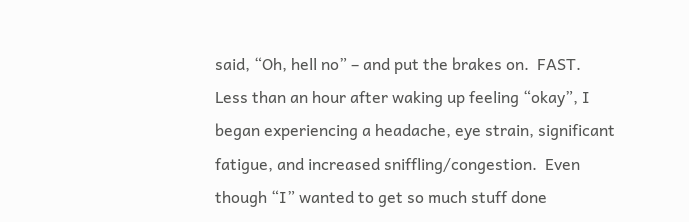said, “Oh, hell no” – and put the brakes on.  FAST.  Less than an hour after waking up feeling “okay”, I began experiencing a headache, eye strain, significant fatigue, and increased sniffling/congestion.  Even though “I” wanted to get so much stuff done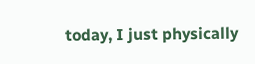today, I just physically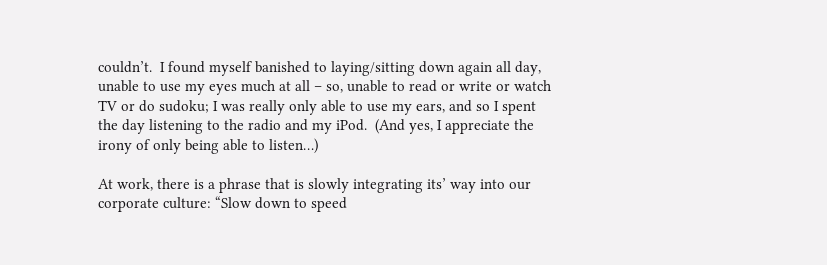couldn’t.  I found myself banished to laying/sitting down again all day, unable to use my eyes much at all – so, unable to read or write or watch TV or do sudoku; I was really only able to use my ears, and so I spent  the day listening to the radio and my iPod.  (And yes, I appreciate the irony of only being able to listen…)

At work, there is a phrase that is slowly integrating its’ way into our corporate culture: “Slow down to speed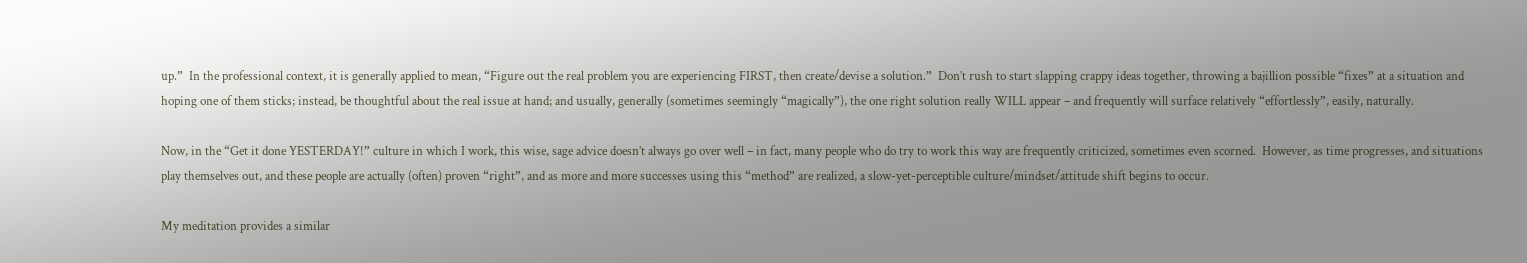up.”  In the professional context, it is generally applied to mean, “Figure out the real problem you are experiencing FIRST, then create/devise a solution.”  Don’t rush to start slapping crappy ideas together, throwing a bajillion possible “fixes” at a situation and hoping one of them sticks; instead, be thoughtful about the real issue at hand; and usually, generally (sometimes seemingly “magically”), the one right solution really WILL appear – and frequently will surface relatively “effortlessly”, easily, naturally.

Now, in the “Get it done YESTERDAY!” culture in which I work, this wise, sage advice doesn’t always go over well – in fact, many people who do try to work this way are frequently criticized, sometimes even scorned.  However, as time progresses, and situations play themselves out, and these people are actually (often) proven “right”, and as more and more successes using this “method” are realized, a slow-yet-perceptible culture/mindset/attitude shift begins to occur.

My meditation provides a similar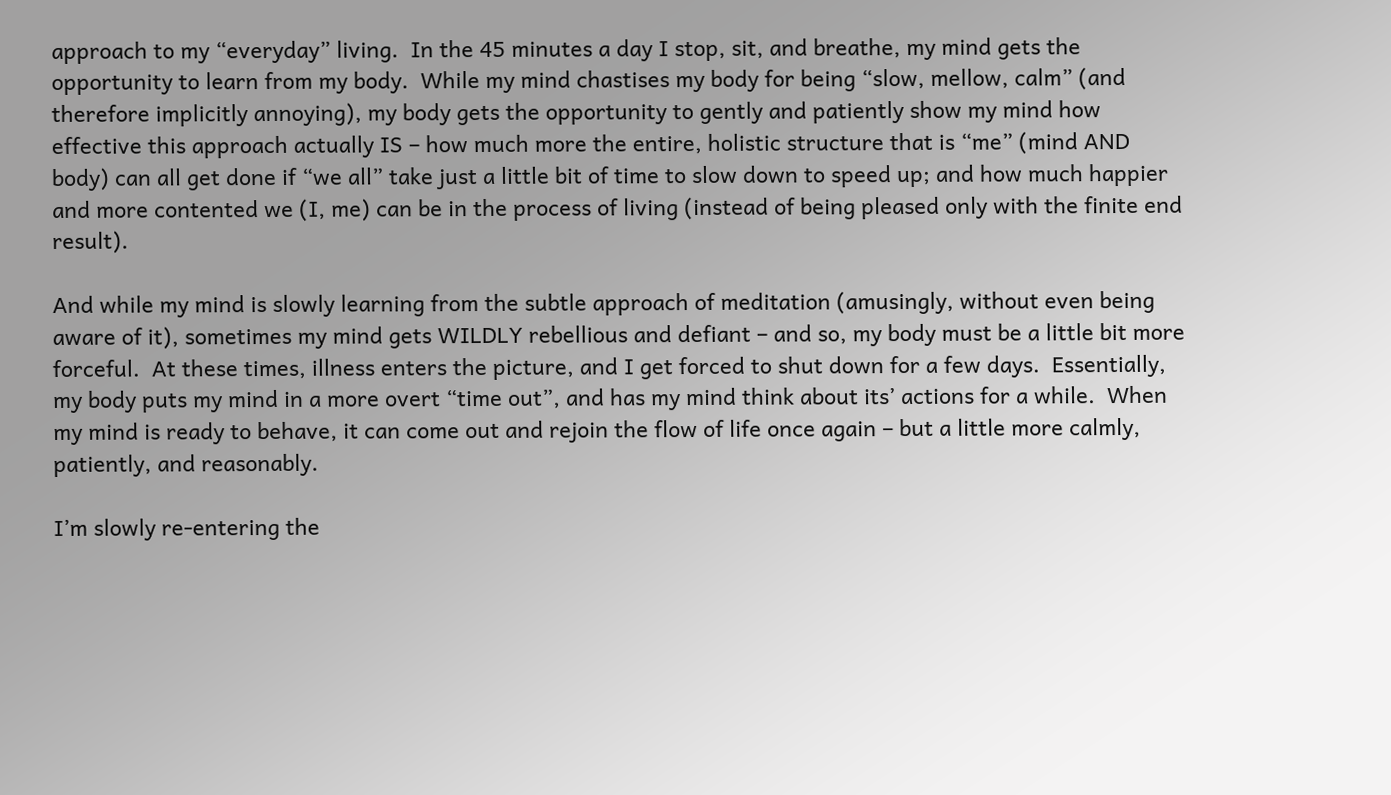approach to my “everyday” living.  In the 45 minutes a day I stop, sit, and breathe, my mind gets the opportunity to learn from my body.  While my mind chastises my body for being “slow, mellow, calm” (and therefore implicitly annoying), my body gets the opportunity to gently and patiently show my mind how effective this approach actually IS – how much more the entire, holistic structure that is “me” (mind AND body) can all get done if “we all” take just a little bit of time to slow down to speed up; and how much happier and more contented we (I, me) can be in the process of living (instead of being pleased only with the finite end result).

And while my mind is slowly learning from the subtle approach of meditation (amusingly, without even being aware of it), sometimes my mind gets WILDLY rebellious and defiant – and so, my body must be a little bit more forceful.  At these times, illness enters the picture, and I get forced to shut down for a few days.  Essentially, my body puts my mind in a more overt “time out”, and has my mind think about its’ actions for a while.  When my mind is ready to behave, it can come out and rejoin the flow of life once again – but a little more calmly, patiently, and reasonably.

I’m slowly re-entering the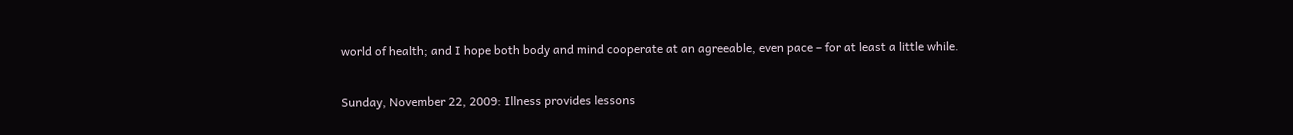world of health; and I hope both body and mind cooperate at an agreeable, even pace – for at least a little while.

Sunday, November 22, 2009: Illness provides lessons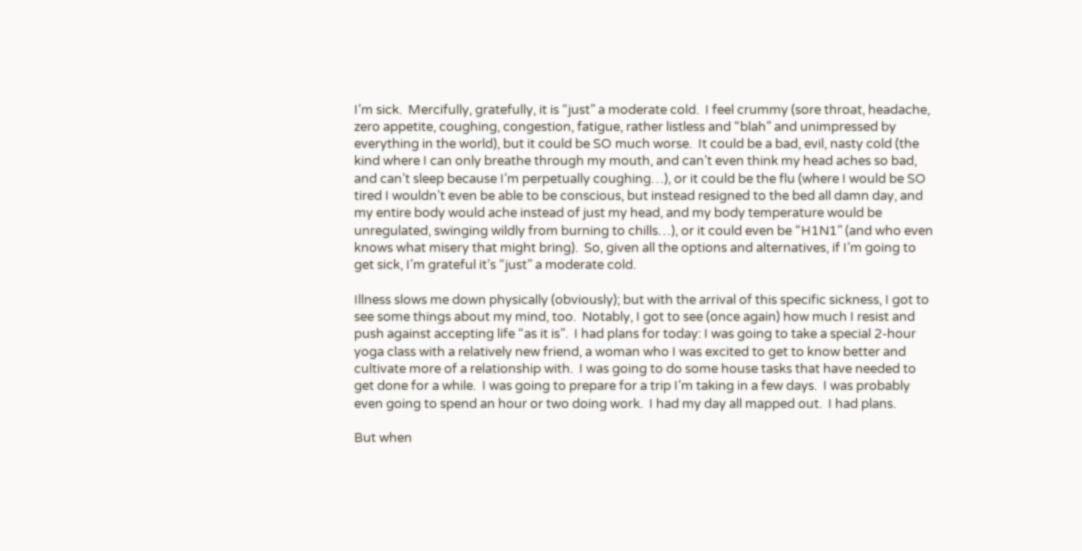I’m sick.  Mercifully, gratefully, it is “just” a moderate cold.  I feel crummy (sore throat, headache, zero appetite, coughing, congestion, fatigue, rather listless and “blah” and unimpressed by everything in the world), but it could be SO much worse.  It could be a bad, evil, nasty cold (the kind where I can only breathe through my mouth, and can’t even think my head aches so bad, and can’t sleep because I’m perpetually coughing…), or it could be the flu (where I would be SO tired I wouldn’t even be able to be conscious, but instead resigned to the bed all damn day, and my entire body would ache instead of just my head, and my body temperature would be unregulated, swinging wildly from burning to chills…), or it could even be “H1N1” (and who even knows what misery that might bring).  So, given all the options and alternatives, if I’m going to get sick, I’m grateful it’s “just” a moderate cold.

Illness slows me down physically (obviously); but with the arrival of this specific sickness, I got to see some things about my mind, too.  Notably, I got to see (once again) how much I resist and push against accepting life “as it is”.  I had plans for today: I was going to take a special 2-hour yoga class with a relatively new friend, a woman who I was excited to get to know better and cultivate more of a relationship with.  I was going to do some house tasks that have needed to get done for a while.  I was going to prepare for a trip I’m taking in a few days.  I was probably even going to spend an hour or two doing work.  I had my day all mapped out.  I had plans.

But when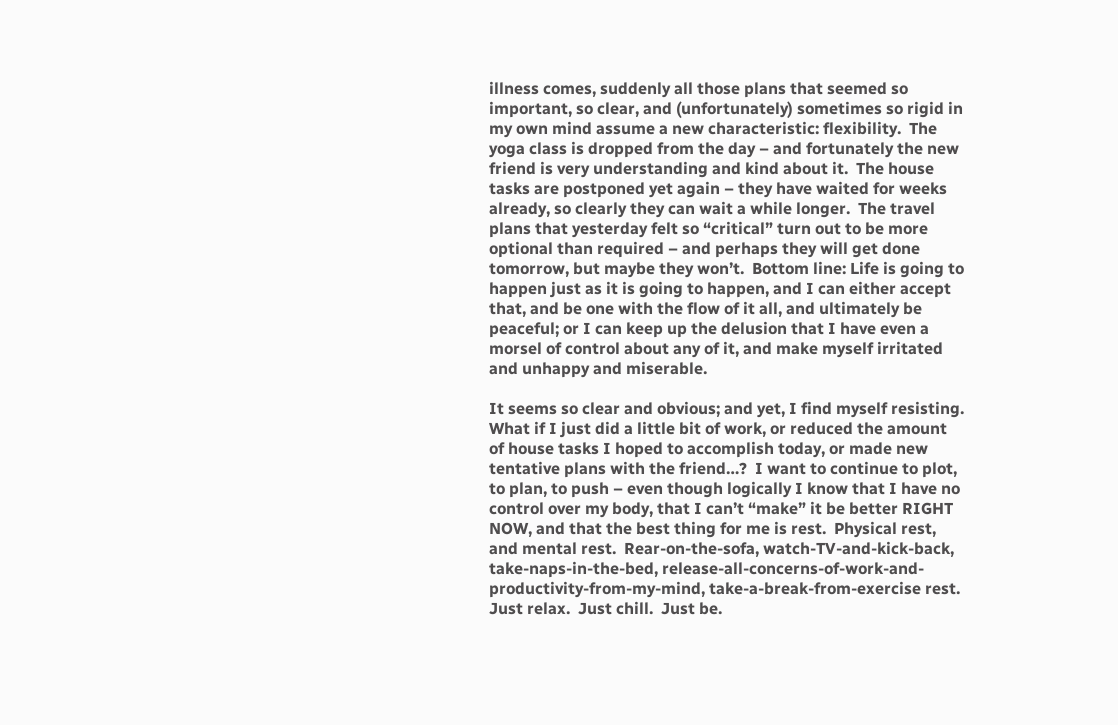illness comes, suddenly all those plans that seemed so important, so clear, and (unfortunately) sometimes so rigid in my own mind assume a new characteristic: flexibility.  The yoga class is dropped from the day – and fortunately the new friend is very understanding and kind about it.  The house tasks are postponed yet again – they have waited for weeks already, so clearly they can wait a while longer.  The travel plans that yesterday felt so “critical” turn out to be more optional than required – and perhaps they will get done tomorrow, but maybe they won’t.  Bottom line: Life is going to happen just as it is going to happen, and I can either accept that, and be one with the flow of it all, and ultimately be peaceful; or I can keep up the delusion that I have even a morsel of control about any of it, and make myself irritated and unhappy and miserable.

It seems so clear and obvious; and yet, I find myself resisting.  What if I just did a little bit of work, or reduced the amount of house tasks I hoped to accomplish today, or made new tentative plans with the friend…?  I want to continue to plot, to plan, to push – even though logically I know that I have no control over my body, that I can’t “make” it be better RIGHT NOW, and that the best thing for me is rest.  Physical rest, and mental rest.  Rear-on-the-sofa, watch-TV-and-kick-back, take-naps-in-the-bed, release-all-concerns-of-work-and-productivity-from-my-mind, take-a-break-from-exercise rest.  Just relax.  Just chill.  Just be.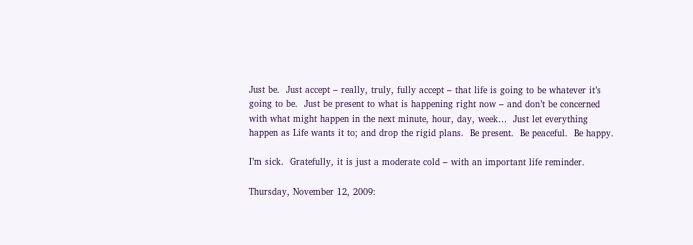Just be.  Just accept – really, truly, fully accept – that life is going to be whatever it’s going to be.  Just be present to what is happening right now – and don’t be concerned with what might happen in the next minute, hour, day, week…  Just let everything happen as Life wants it to; and drop the rigid plans.  Be present.  Be peaceful.  Be happy.

I’m sick.  Gratefully, it is just a moderate cold – with an important life reminder.

Thursday, November 12, 2009: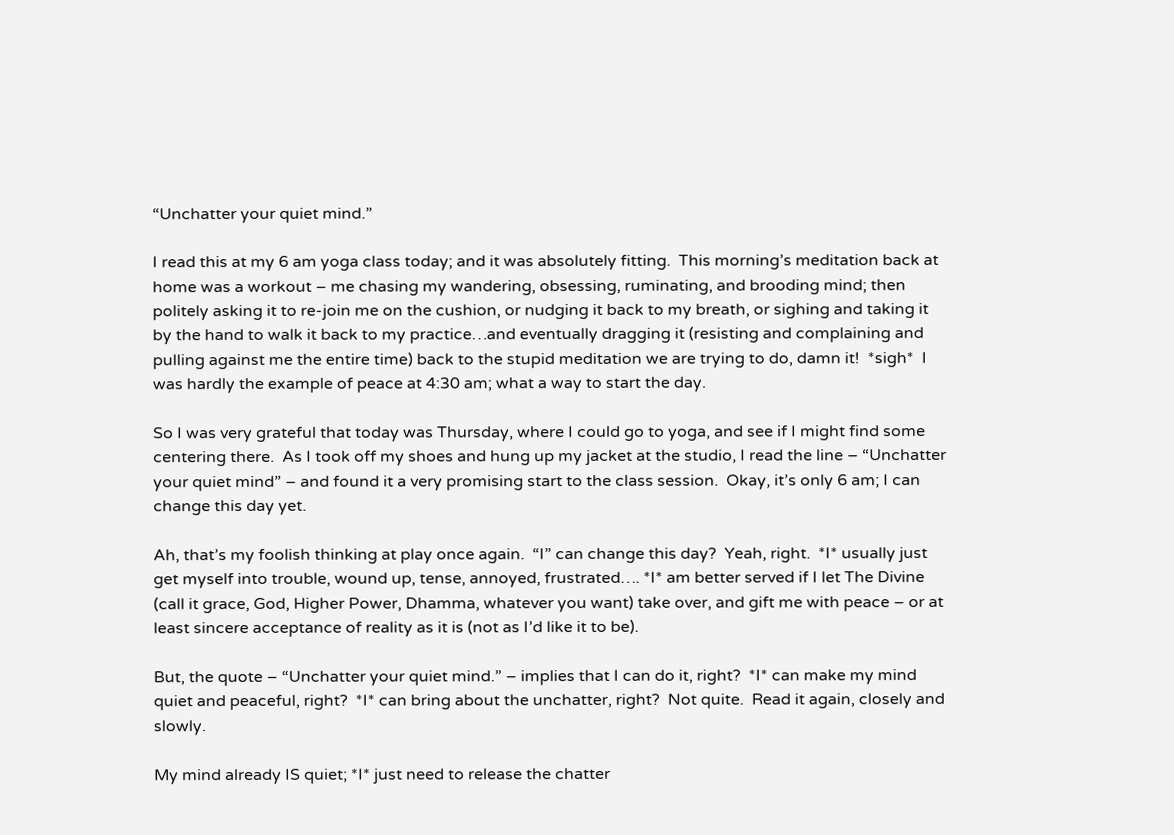“Unchatter your quiet mind.”

I read this at my 6 am yoga class today; and it was absolutely fitting.  This morning’s meditation back at home was a workout – me chasing my wandering, obsessing, ruminating, and brooding mind; then politely asking it to re-join me on the cushion, or nudging it back to my breath, or sighing and taking it by the hand to walk it back to my practice…and eventually dragging it (resisting and complaining and pulling against me the entire time) back to the stupid meditation we are trying to do, damn it!  *sigh*  I was hardly the example of peace at 4:30 am; what a way to start the day.

So I was very grateful that today was Thursday, where I could go to yoga, and see if I might find some centering there.  As I took off my shoes and hung up my jacket at the studio, I read the line – “Unchatter your quiet mind” – and found it a very promising start to the class session.  Okay, it’s only 6 am; I can change this day yet.

Ah, that’s my foolish thinking at play once again.  “I” can change this day?  Yeah, right.  *I* usually just get myself into trouble, wound up, tense, annoyed, frustrated…. *I* am better served if I let The Divine (call it grace, God, Higher Power, Dhamma, whatever you want) take over, and gift me with peace – or at least sincere acceptance of reality as it is (not as I’d like it to be).

But, the quote – “Unchatter your quiet mind.” – implies that I can do it, right?  *I* can make my mind quiet and peaceful, right?  *I* can bring about the unchatter, right?  Not quite.  Read it again, closely and slowly.

My mind already IS quiet; *I* just need to release the chatter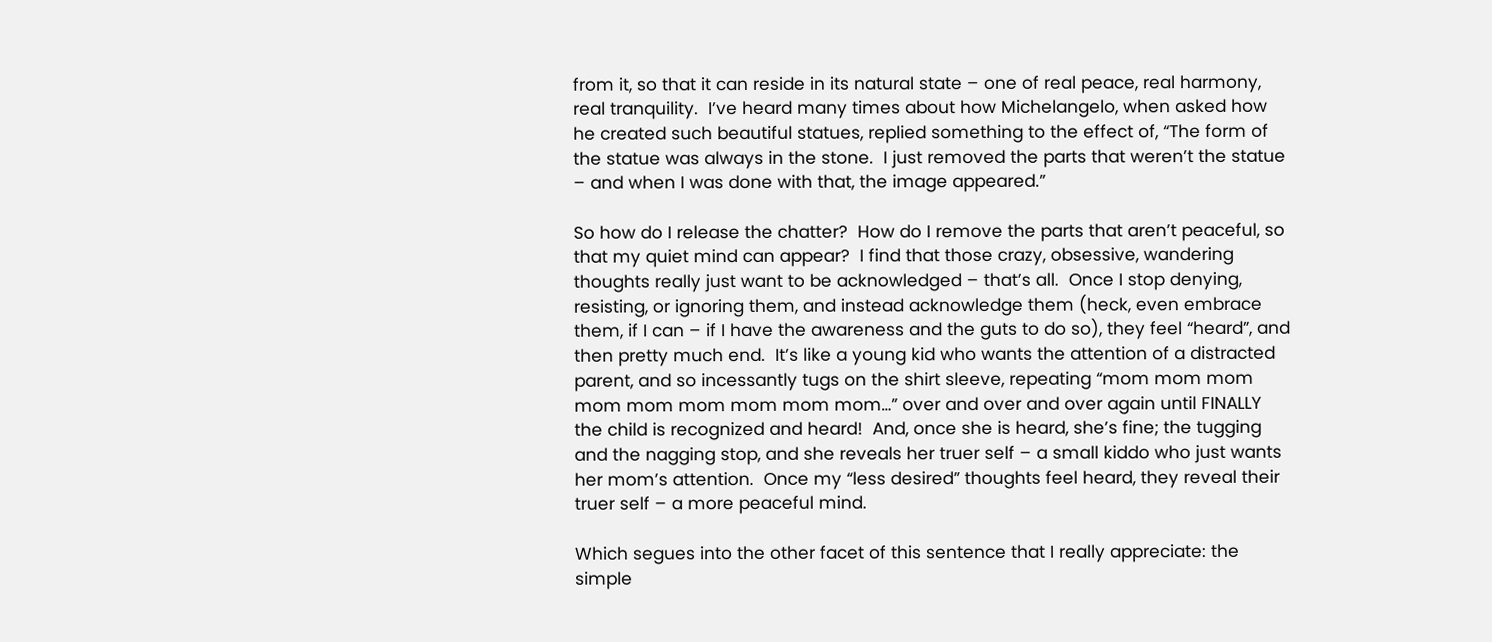from it, so that it can reside in its natural state – one of real peace, real harmony, real tranquility.  I’ve heard many times about how Michelangelo, when asked how he created such beautiful statues, replied something to the effect of, “The form of the statue was always in the stone.  I just removed the parts that weren’t the statue – and when I was done with that, the image appeared.”

So how do I release the chatter?  How do I remove the parts that aren’t peaceful, so that my quiet mind can appear?  I find that those crazy, obsessive, wandering thoughts really just want to be acknowledged – that’s all.  Once I stop denying, resisting, or ignoring them, and instead acknowledge them (heck, even embrace them, if I can – if I have the awareness and the guts to do so), they feel “heard”, and then pretty much end.  It’s like a young kid who wants the attention of a distracted parent, and so incessantly tugs on the shirt sleeve, repeating “mom mom mom mom mom mom mom mom mom…” over and over and over again until FINALLY the child is recognized and heard!  And, once she is heard, she’s fine; the tugging and the nagging stop, and she reveals her truer self – a small kiddo who just wants her mom’s attention.  Once my “less desired” thoughts feel heard, they reveal their truer self – a more peaceful mind.

Which segues into the other facet of this sentence that I really appreciate: the simple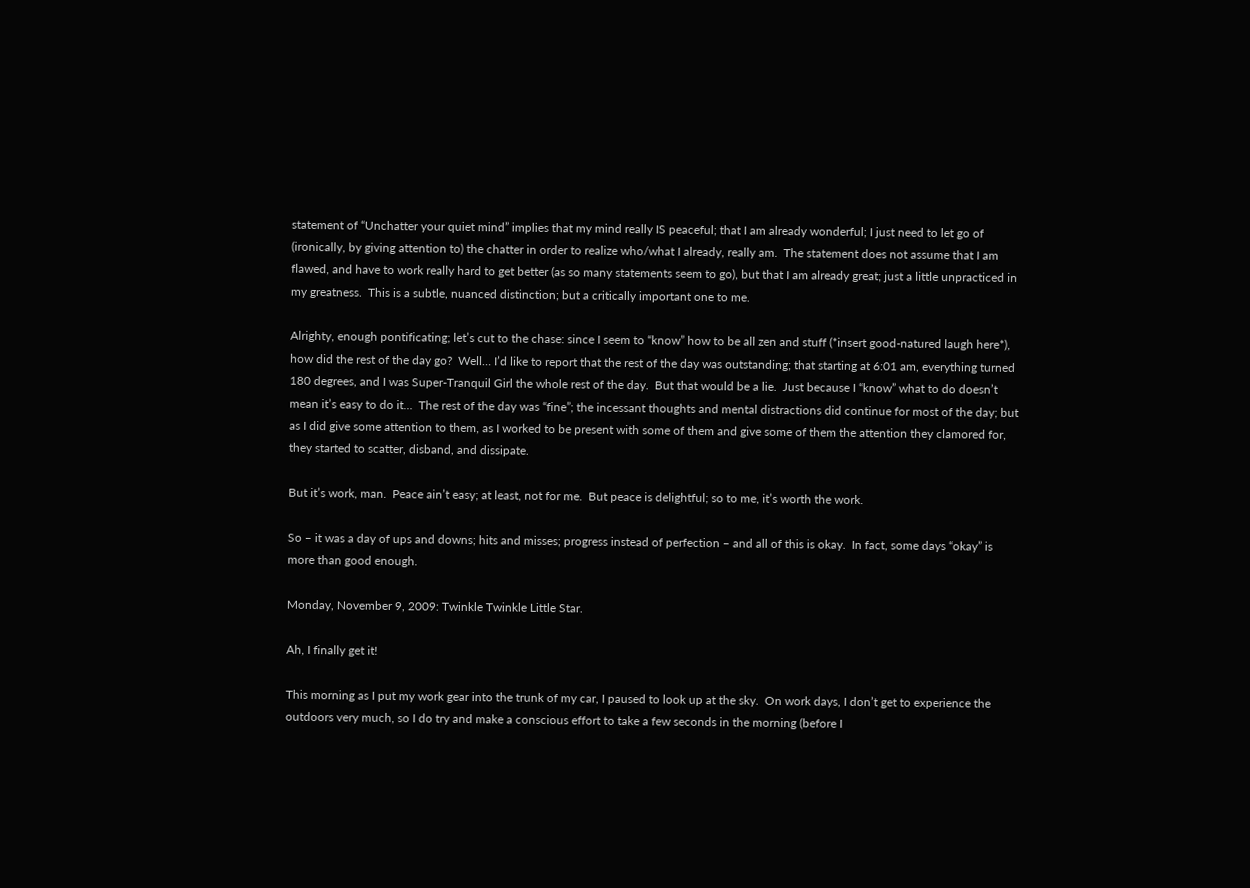statement of “Unchatter your quiet mind” implies that my mind really IS peaceful; that I am already wonderful; I just need to let go of (ironically, by giving attention to) the chatter in order to realize who/what I already, really am.  The statement does not assume that I am flawed, and have to work really hard to get better (as so many statements seem to go), but that I am already great; just a little unpracticed in my greatness.  This is a subtle, nuanced distinction; but a critically important one to me.

Alrighty, enough pontificating; let’s cut to the chase: since I seem to “know” how to be all zen and stuff (*insert good-natured laugh here*), how did the rest of the day go?  Well… I’d like to report that the rest of the day was outstanding; that starting at 6:01 am, everything turned 180 degrees, and I was Super-Tranquil Girl the whole rest of the day.  But that would be a lie.  Just because I “know” what to do doesn’t mean it’s easy to do it…  The rest of the day was “fine”; the incessant thoughts and mental distractions did continue for most of the day; but as I did give some attention to them, as I worked to be present with some of them and give some of them the attention they clamored for, they started to scatter, disband, and dissipate.

But it’s work, man.  Peace ain’t easy; at least, not for me.  But peace is delightful; so to me, it’s worth the work.

So – it was a day of ups and downs; hits and misses; progress instead of perfection – and all of this is okay.  In fact, some days “okay” is more than good enough.

Monday, November 9, 2009: Twinkle Twinkle Little Star.

Ah, I finally get it!

This morning as I put my work gear into the trunk of my car, I paused to look up at the sky.  On work days, I don’t get to experience the outdoors very much, so I do try and make a conscious effort to take a few seconds in the morning (before I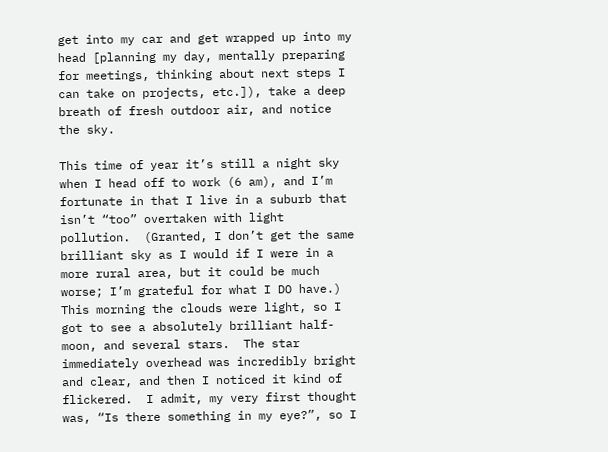get into my car and get wrapped up into my head [planning my day, mentally preparing for meetings, thinking about next steps I can take on projects, etc.]), take a deep breath of fresh outdoor air, and notice the sky.

This time of year it’s still a night sky when I head off to work (6 am), and I’m fortunate in that I live in a suburb that isn’t “too” overtaken with light pollution.  (Granted, I don’t get the same brilliant sky as I would if I were in a more rural area, but it could be much worse; I’m grateful for what I DO have.)  This morning the clouds were light, so I got to see a absolutely brilliant half-moon, and several stars.  The star immediately overhead was incredibly bright and clear, and then I noticed it kind of flickered.  I admit, my very first thought was, “Is there something in my eye?”, so I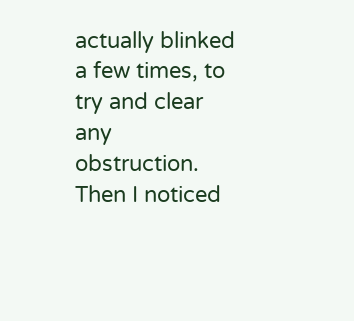actually blinked a few times, to try and clear any obstruction.  Then I noticed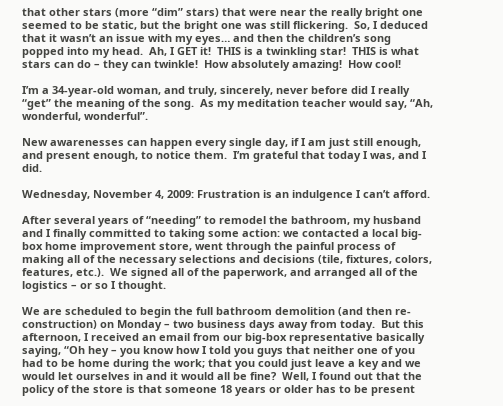that other stars (more “dim” stars) that were near the really bright one seemed to be static, but the bright one was still flickering.  So, I deduced that it wasn’t an issue with my eyes… and then the children’s song popped into my head.  Ah, I GET it!  THIS is a twinkling star!  THIS is what stars can do – they can twinkle!  How absolutely amazing!  How cool!

I’m a 34-year-old woman, and truly, sincerely, never before did I really “get” the meaning of the song.  As my meditation teacher would say, “Ah, wonderful, wonderful”.

New awarenesses can happen every single day, if I am just still enough, and present enough, to notice them.  I’m grateful that today I was, and I did.

Wednesday, November 4, 2009: Frustration is an indulgence I can’t afford.

After several years of “needing” to remodel the bathroom, my husband and I finally committed to taking some action: we contacted a local big-box home improvement store, went through the painful process of making all of the necessary selections and decisions (tile, fixtures, colors, features, etc.).  We signed all of the paperwork, and arranged all of the logistics – or so I thought.

We are scheduled to begin the full bathroom demolition (and then re-construction) on Monday – two business days away from today.  But this afternoon, I received an email from our big-box representative basically saying, “Oh hey – you know how I told you guys that neither one of you had to be home during the work; that you could just leave a key and we would let ourselves in and it would all be fine?  Well, I found out that the policy of the store is that someone 18 years or older has to be present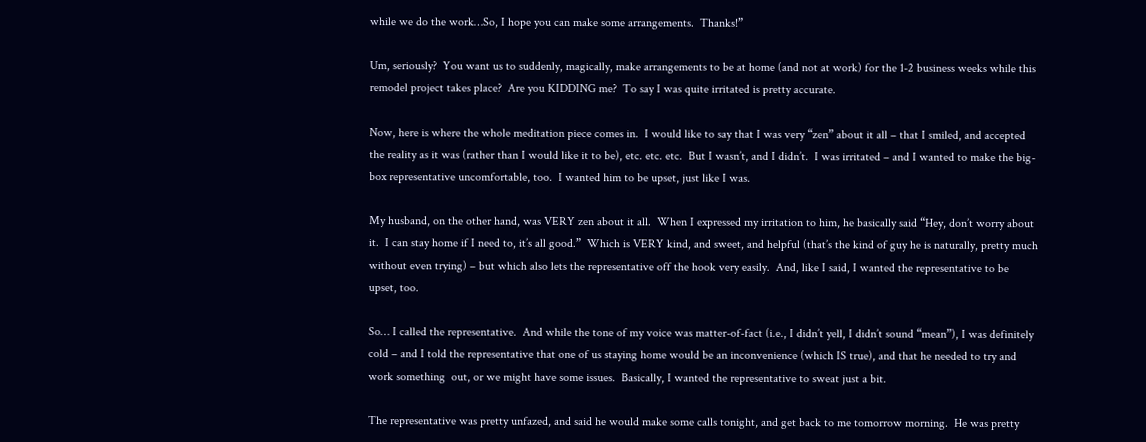while we do the work…So, I hope you can make some arrangements.  Thanks!”

Um, seriously?  You want us to suddenly, magically, make arrangements to be at home (and not at work) for the 1-2 business weeks while this remodel project takes place?  Are you KIDDING me?  To say I was quite irritated is pretty accurate.

Now, here is where the whole meditation piece comes in.  I would like to say that I was very “zen” about it all – that I smiled, and accepted the reality as it was (rather than I would like it to be), etc. etc. etc.  But I wasn’t, and I didn’t.  I was irritated – and I wanted to make the big-box representative uncomfortable, too.  I wanted him to be upset, just like I was.

My husband, on the other hand, was VERY zen about it all.  When I expressed my irritation to him, he basically said “Hey, don’t worry about it.  I can stay home if I need to, it’s all good.”  Which is VERY kind, and sweet, and helpful (that’s the kind of guy he is naturally, pretty much without even trying) – but which also lets the representative off the hook very easily.  And, like I said, I wanted the representative to be upset, too.

So… I called the representative.  And while the tone of my voice was matter-of-fact (i.e., I didn’t yell, I didn’t sound “mean”), I was definitely cold – and I told the representative that one of us staying home would be an inconvenience (which IS true), and that he needed to try and work something  out, or we might have some issues.  Basically, I wanted the representative to sweat just a bit.

The representative was pretty unfazed, and said he would make some calls tonight, and get back to me tomorrow morning.  He was pretty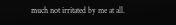much not irritated by me at all.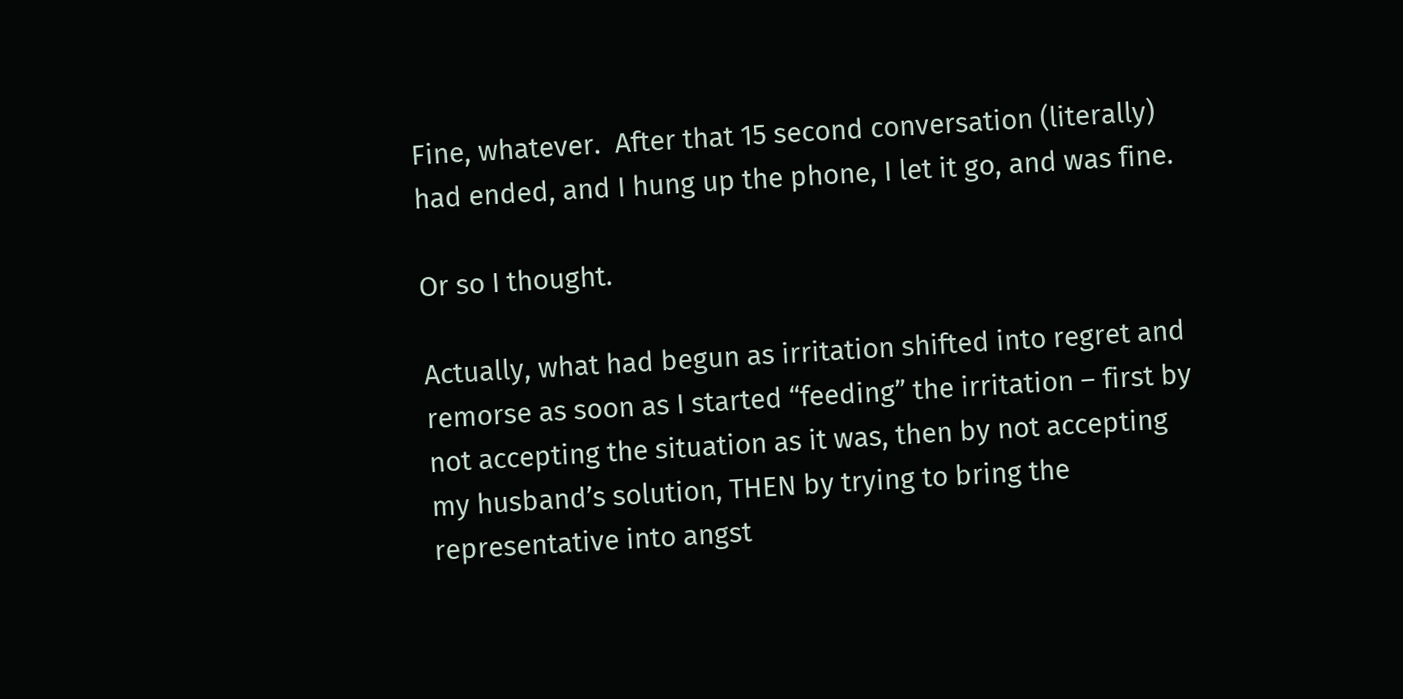Fine, whatever.  After that 15 second conversation (literally) had ended, and I hung up the phone, I let it go, and was fine.

Or so I thought.

Actually, what had begun as irritation shifted into regret and remorse as soon as I started “feeding” the irritation – first by not accepting the situation as it was, then by not accepting my husband’s solution, THEN by trying to bring the representative into angst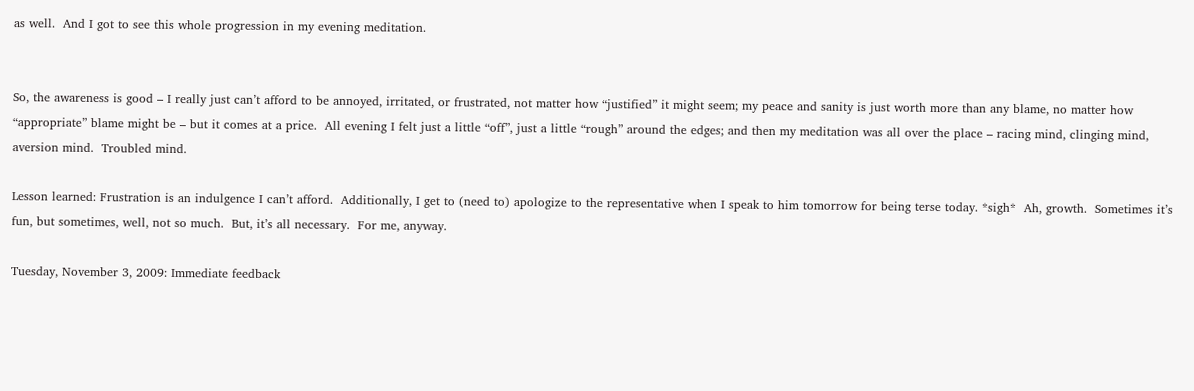as well.  And I got to see this whole progression in my evening meditation.


So, the awareness is good – I really just can’t afford to be annoyed, irritated, or frustrated, not matter how “justified” it might seem; my peace and sanity is just worth more than any blame, no matter how “appropriate” blame might be – but it comes at a price.  All evening I felt just a little “off”, just a little “rough” around the edges; and then my meditation was all over the place – racing mind, clinging mind, aversion mind.  Troubled mind.

Lesson learned: Frustration is an indulgence I can’t afford.  Additionally, I get to (need to) apologize to the representative when I speak to him tomorrow for being terse today. *sigh*  Ah, growth.  Sometimes it’s fun, but sometimes, well, not so much.  But, it’s all necessary.  For me, anyway.

Tuesday, November 3, 2009: Immediate feedback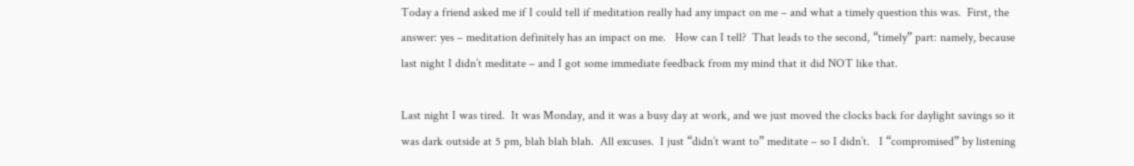Today a friend asked me if I could tell if meditation really had any impact on me – and what a timely question this was.  First, the answer: yes – meditation definitely has an impact on me.   How can I tell?  That leads to the second, “timely” part: namely, because last night I didn’t meditate – and I got some immediate feedback from my mind that it did NOT like that.

Last night I was tired.  It was Monday, and it was a busy day at work, and we just moved the clocks back for daylight savings so it was dark outside at 5 pm, blah blah blah.  All excuses.  I just “didn’t want to” meditate – so I didn’t.   I “compromised” by listening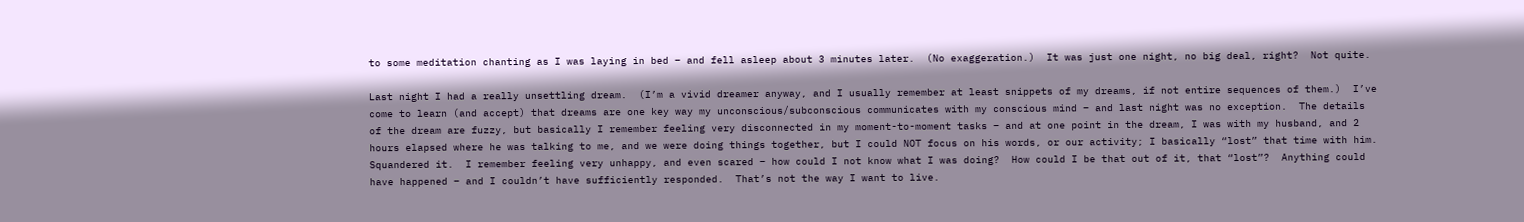to some meditation chanting as I was laying in bed – and fell asleep about 3 minutes later.  (No exaggeration.)  It was just one night, no big deal, right?  Not quite.

Last night I had a really unsettling dream.  (I’m a vivid dreamer anyway, and I usually remember at least snippets of my dreams, if not entire sequences of them.)  I’ve come to learn (and accept) that dreams are one key way my unconscious/subconscious communicates with my conscious mind – and last night was no exception.  The details of the dream are fuzzy, but basically I remember feeling very disconnected in my moment-to-moment tasks – and at one point in the dream, I was with my husband, and 2 hours elapsed where he was talking to me, and we were doing things together, but I could NOT focus on his words, or our activity; I basically “lost” that time with him.  Squandered it.  I remember feeling very unhappy, and even scared – how could I not know what I was doing?  How could I be that out of it, that “lost”?  Anything could have happened – and I couldn’t have sufficiently responded.  That’s not the way I want to live.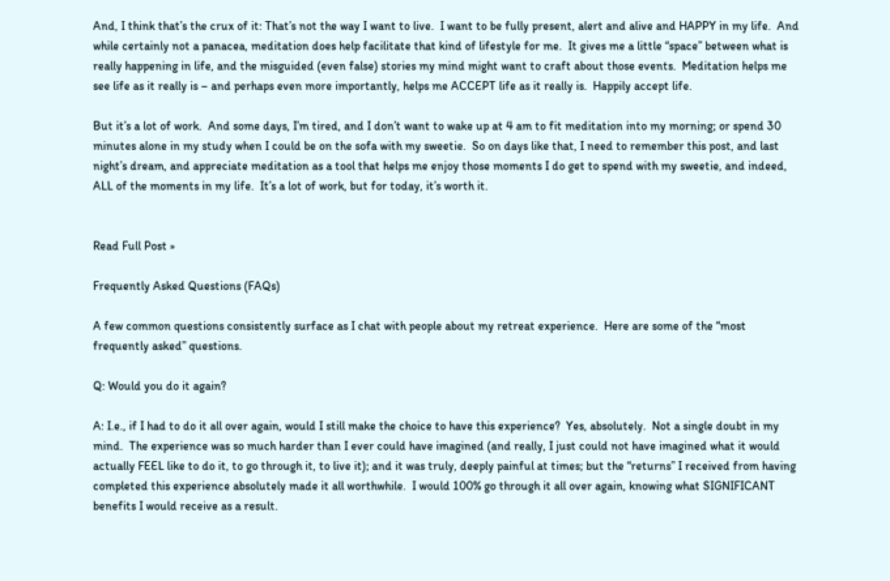And, I think that’s the crux of it: That’s not the way I want to live.  I want to be fully present, alert and alive and HAPPY in my life.  And while certainly not a panacea, meditation does help facilitate that kind of lifestyle for me.  It gives me a little “space” between what is really happening in life, and the misguided (even false) stories my mind might want to craft about those events.  Meditation helps me see life as it really is – and perhaps even more importantly, helps me ACCEPT life as it really is.  Happily accept life.

But it’s a lot of work.  And some days, I’m tired, and I don’t want to wake up at 4 am to fit meditation into my morning; or spend 30 minutes alone in my study when I could be on the sofa with my sweetie.  So on days like that, I need to remember this post, and last night’s dream, and appreciate meditation as a tool that helps me enjoy those moments I do get to spend with my sweetie, and indeed, ALL of the moments in my life.  It’s a lot of work, but for today, it’s worth it.


Read Full Post »

Frequently Asked Questions (FAQs)

A few common questions consistently surface as I chat with people about my retreat experience.  Here are some of the “most frequently asked” questions.

Q: Would you do it again?

A: I.e., if I had to do it all over again, would I still make the choice to have this experience?  Yes, absolutely.  Not a single doubt in my mind.  The experience was so much harder than I ever could have imagined (and really, I just could not have imagined what it would actually FEEL like to do it, to go through it, to live it); and it was truly, deeply painful at times; but the “returns” I received from having completed this experience absolutely made it all worthwhile.  I would 100% go through it all over again, knowing what SIGNIFICANT benefits I would receive as a result.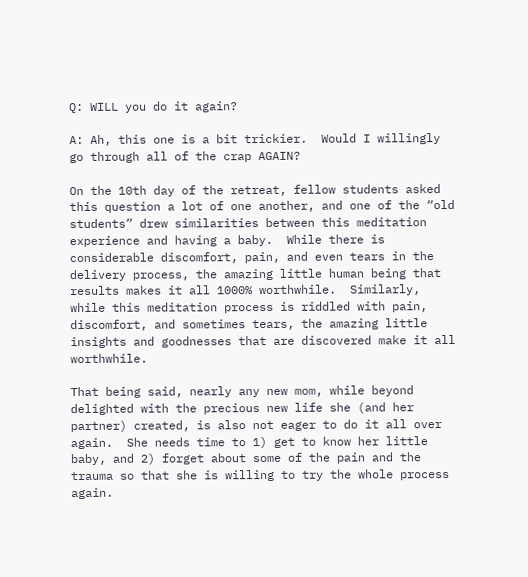Q: WILL you do it again?

A: Ah, this one is a bit trickier.  Would I willingly go through all of the crap AGAIN?

On the 10th day of the retreat, fellow students asked this question a lot of one another, and one of the “old students” drew similarities between this meditation experience and having a baby.  While there is considerable discomfort, pain, and even tears in the delivery process, the amazing little human being that results makes it all 1000% worthwhile.  Similarly, while this meditation process is riddled with pain, discomfort, and sometimes tears, the amazing little insights and goodnesses that are discovered make it all worthwhile.

That being said, nearly any new mom, while beyond delighted with the precious new life she (and her partner) created, is also not eager to do it all over again.  She needs time to 1) get to know her little baby, and 2) forget about some of the pain and the trauma so that she is willing to try the whole process again.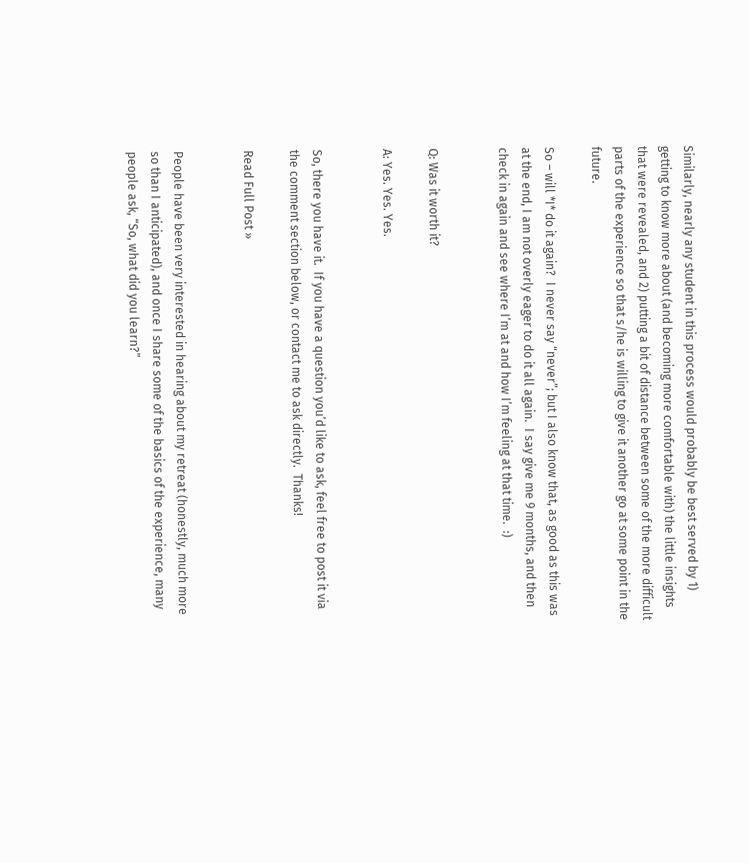Similarly, nearly any student in this process would probably be best served by 1) getting to know more about (and becoming more comfortable with) the little insights that were revealed, and 2) putting a bit of distance between some of the more difficult parts of the experience so that s/he is willing to give it another go at some point in the future.

So – will *I* do it again?  I never say “never”; but I also know that, as good as this was at the end, I am not overly eager to do it all again.  I say give me 9 months, and then check in again and see where I’m at and how I’m feeling at that time.  :)


Q: Was it worth it?

A: Yes. Yes. Yes.


So, there you have it.  If you have a question you’d like to ask, feel free to post it via the comment section below, or contact me to ask directly.  Thanks!

Read Full Post »


People have been very interested in hearing about my retreat (honestly, much more so than I anticipated), and once I share some of the basics of the experience, many people ask, “So, what did you learn?”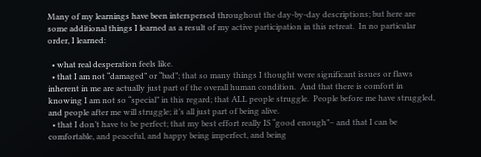Many of my learnings have been interspersed throughout the day-by-day descriptions; but here are some additional things I learned as a result of my active participation in this retreat.  In no particular order, I learned:

  • what real desperation feels like.
  • that I am not “damaged” or “bad”; that so many things I thought were significant issues or flaws inherent in me are actually just part of the overall human condition.  And that there is comfort in knowing I am not so “special” in this regard; that ALL people struggle.  People before me have struggled, and people after me will struggle; it’s all just part of being alive.
  • that I don’t have to be perfect; that my best effort really IS “good enough”– and that I can be comfortable, and peaceful, and happy being imperfect, and being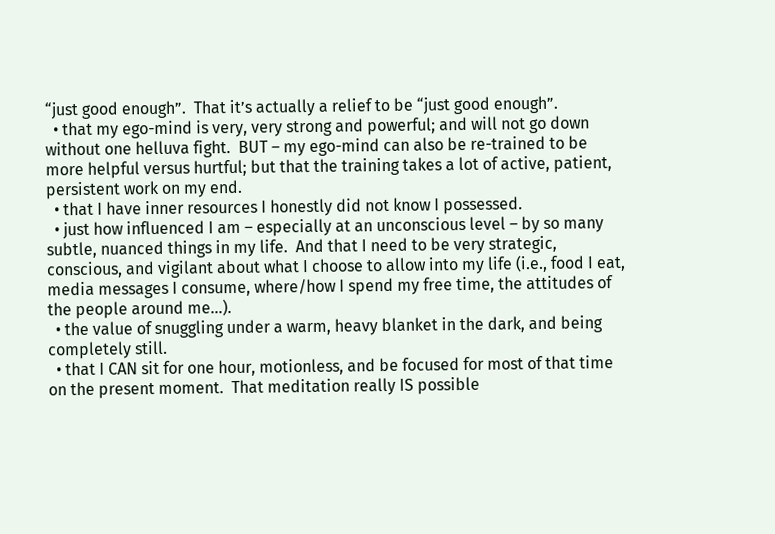“just good enough”.  That it’s actually a relief to be “just good enough”.
  • that my ego-mind is very, very strong and powerful; and will not go down without one helluva fight.  BUT – my ego-mind can also be re-trained to be more helpful versus hurtful; but that the training takes a lot of active, patient, persistent work on my end.
  • that I have inner resources I honestly did not know I possessed.
  • just how influenced I am – especially at an unconscious level – by so many subtle, nuanced things in my life.  And that I need to be very strategic, conscious, and vigilant about what I choose to allow into my life (i.e., food I eat, media messages I consume, where/how I spend my free time, the attitudes of the people around me…).
  • the value of snuggling under a warm, heavy blanket in the dark, and being completely still.
  • that I CAN sit for one hour, motionless, and be focused for most of that time on the present moment.  That meditation really IS possible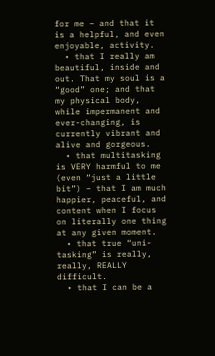for me – and that it is a helpful, and even enjoyable, activity.
  • that I really am beautiful, inside and out. That my soul is a “good” one; and that my physical body, while impermanent and ever-changing, is currently vibrant and alive and gorgeous.
  • that multitasking is VERY harmful to me (even “just a little bit”) – that I am much happier, peaceful, and content when I focus on literally one thing at any given moment.
  • that true “uni-tasking” is really, really, REALLY difficult.
  • that I can be a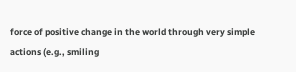force of positive change in the world through very simple actions (e.g., smiling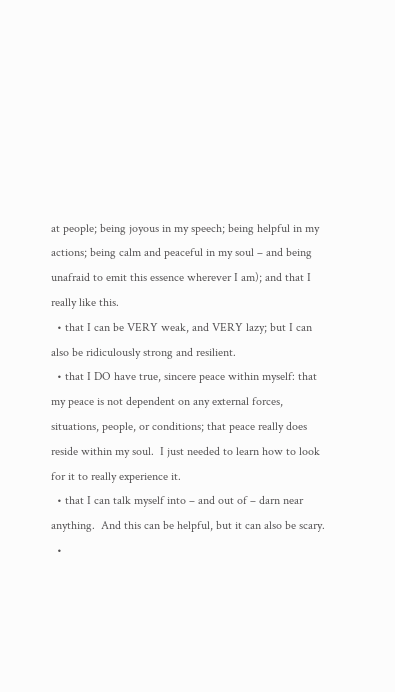at people; being joyous in my speech; being helpful in my actions; being calm and peaceful in my soul – and being unafraid to emit this essence wherever I am); and that I really like this.
  • that I can be VERY weak, and VERY lazy; but I can also be ridiculously strong and resilient.
  • that I DO have true, sincere peace within myself: that my peace is not dependent on any external forces, situations, people, or conditions; that peace really does reside within my soul.  I just needed to learn how to look for it to really experience it.
  • that I can talk myself into – and out of – darn near anything.  And this can be helpful, but it can also be scary.
  •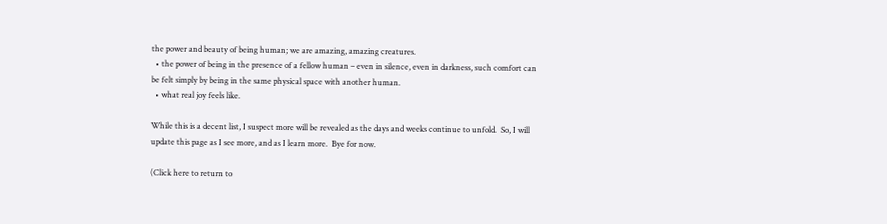the power and beauty of being human; we are amazing, amazing creatures.
  • the power of being in the presence of a fellow human – even in silence, even in darkness, such comfort can be felt simply by being in the same physical space with another human.
  • what real joy feels like.

While this is a decent list, I suspect more will be revealed as the days and weeks continue to unfold.  So, I will update this page as I see more, and as I learn more.  Bye for now.

(Click here to return to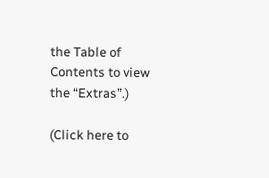the Table of Contents to view the “Extras”.)

(Click here to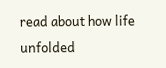read about how life unfolded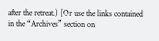after the retreat.) [Or use the links contained in the “Archives” section on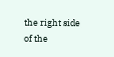the right side of the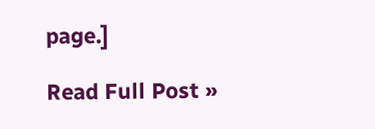page.]

Read Full Post »